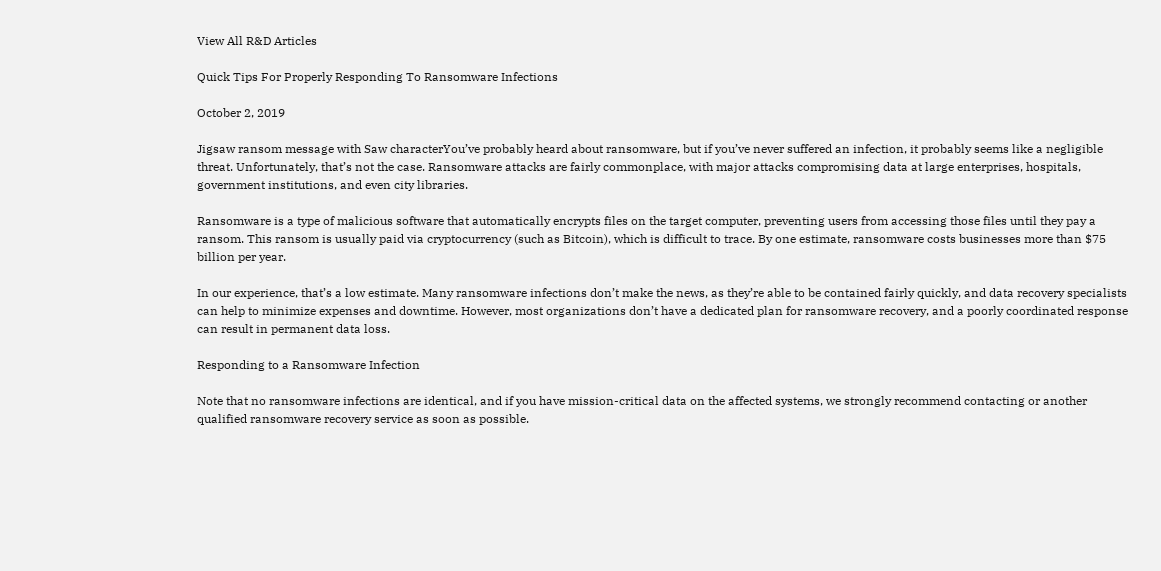View All R&D Articles

Quick Tips For Properly Responding To Ransomware Infections

October 2, 2019

Jigsaw ransom message with Saw characterYou’ve probably heard about ransomware, but if you’ve never suffered an infection, it probably seems like a negligible threat. Unfortunately, that’s not the case. Ransomware attacks are fairly commonplace, with major attacks compromising data at large enterprises, hospitals, government institutions, and even city libraries.

Ransomware is a type of malicious software that automatically encrypts files on the target computer, preventing users from accessing those files until they pay a ransom. This ransom is usually paid via cryptocurrency (such as Bitcoin), which is difficult to trace. By one estimate, ransomware costs businesses more than $75 billion per year.

In our experience, that’s a low estimate. Many ransomware infections don’t make the news, as they’re able to be contained fairly quickly, and data recovery specialists can help to minimize expenses and downtime. However, most organizations don’t have a dedicated plan for ransomware recovery, and a poorly coordinated response can result in permanent data loss.

Responding to a Ransomware Infection

Note that no ransomware infections are identical, and if you have mission-critical data on the affected systems, we strongly recommend contacting or another qualified ransomware recovery service as soon as possible.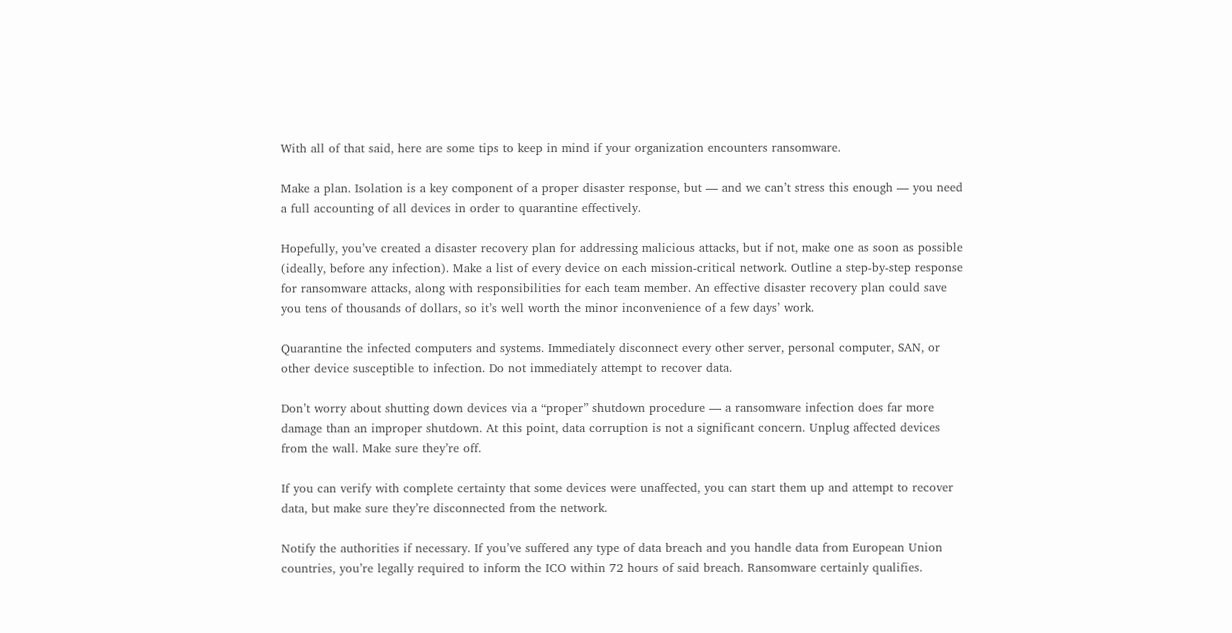With all of that said, here are some tips to keep in mind if your organization encounters ransomware.

Make a plan. Isolation is a key component of a proper disaster response, but — and we can’t stress this enough — you need a full accounting of all devices in order to quarantine effectively.

Hopefully, you’ve created a disaster recovery plan for addressing malicious attacks, but if not, make one as soon as possible (ideally, before any infection). Make a list of every device on each mission-critical network. Outline a step-by-step response for ransomware attacks, along with responsibilities for each team member. An effective disaster recovery plan could save you tens of thousands of dollars, so it’s well worth the minor inconvenience of a few days’ work.

Quarantine the infected computers and systems. Immediately disconnect every other server, personal computer, SAN, or other device susceptible to infection. Do not immediately attempt to recover data.

Don’t worry about shutting down devices via a “proper” shutdown procedure — a ransomware infection does far more damage than an improper shutdown. At this point, data corruption is not a significant concern. Unplug affected devices from the wall. Make sure they’re off.

If you can verify with complete certainty that some devices were unaffected, you can start them up and attempt to recover data, but make sure they’re disconnected from the network.

Notify the authorities if necessary. If you’ve suffered any type of data breach and you handle data from European Union countries, you’re legally required to inform the ICO within 72 hours of said breach. Ransomware certainly qualifies.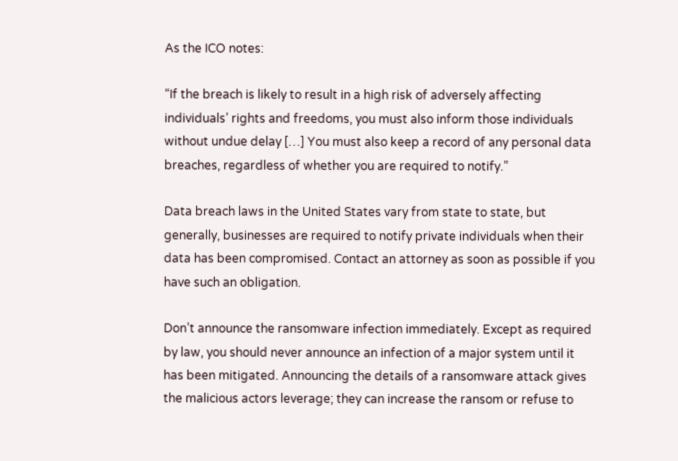As the ICO notes:

“If the breach is likely to result in a high risk of adversely affecting individuals’ rights and freedoms, you must also inform those individuals without undue delay […] You must also keep a record of any personal data breaches, regardless of whether you are required to notify.”

Data breach laws in the United States vary from state to state, but generally, businesses are required to notify private individuals when their data has been compromised. Contact an attorney as soon as possible if you have such an obligation.

Don’t announce the ransomware infection immediately. Except as required by law, you should never announce an infection of a major system until it has been mitigated. Announcing the details of a ransomware attack gives the malicious actors leverage; they can increase the ransom or refuse to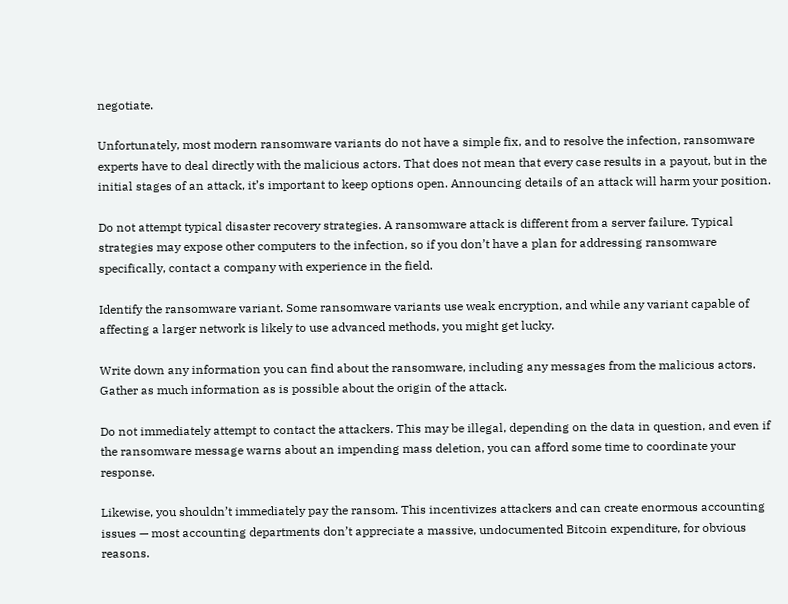negotiate.

Unfortunately, most modern ransomware variants do not have a simple fix, and to resolve the infection, ransomware experts have to deal directly with the malicious actors. That does not mean that every case results in a payout, but in the initial stages of an attack, it’s important to keep options open. Announcing details of an attack will harm your position.

Do not attempt typical disaster recovery strategies. A ransomware attack is different from a server failure. Typical strategies may expose other computers to the infection, so if you don’t have a plan for addressing ransomware specifically, contact a company with experience in the field.

Identify the ransomware variant. Some ransomware variants use weak encryption, and while any variant capable of affecting a larger network is likely to use advanced methods, you might get lucky.

Write down any information you can find about the ransomware, including any messages from the malicious actors. Gather as much information as is possible about the origin of the attack.

Do not immediately attempt to contact the attackers. This may be illegal, depending on the data in question, and even if the ransomware message warns about an impending mass deletion, you can afford some time to coordinate your response.

Likewise, you shouldn’t immediately pay the ransom. This incentivizes attackers and can create enormous accounting issues — most accounting departments don’t appreciate a massive, undocumented Bitcoin expenditure, for obvious reasons.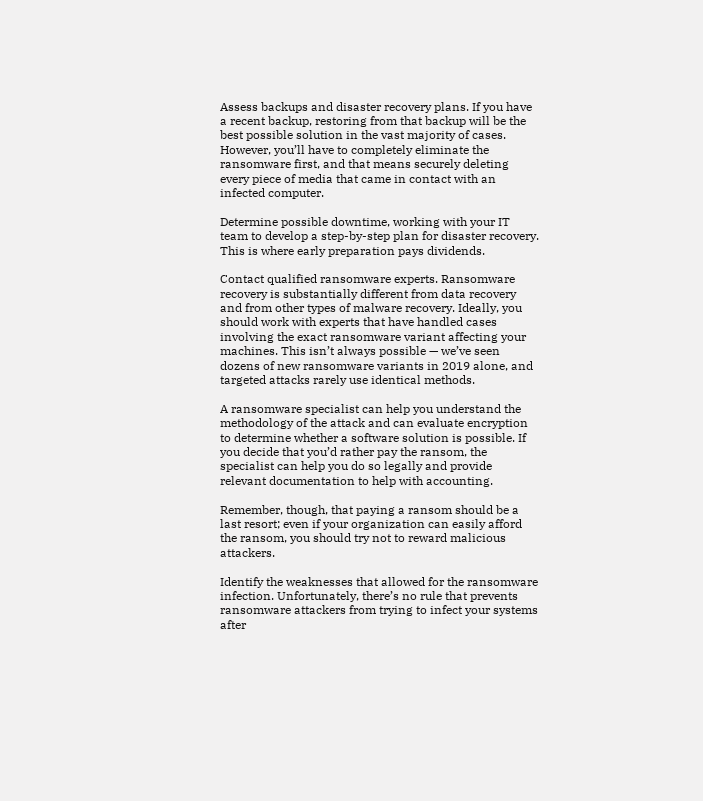Assess backups and disaster recovery plans. If you have a recent backup, restoring from that backup will be the best possible solution in the vast majority of cases. However, you’ll have to completely eliminate the ransomware first, and that means securely deleting every piece of media that came in contact with an infected computer.

Determine possible downtime, working with your IT team to develop a step-by-step plan for disaster recovery. This is where early preparation pays dividends.

Contact qualified ransomware experts. Ransomware recovery is substantially different from data recovery and from other types of malware recovery. Ideally, you should work with experts that have handled cases involving the exact ransomware variant affecting your machines. This isn’t always possible — we’ve seen dozens of new ransomware variants in 2019 alone, and targeted attacks rarely use identical methods.

A ransomware specialist can help you understand the methodology of the attack and can evaluate encryption to determine whether a software solution is possible. If you decide that you’d rather pay the ransom, the specialist can help you do so legally and provide relevant documentation to help with accounting.

Remember, though, that paying a ransom should be a last resort; even if your organization can easily afford the ransom, you should try not to reward malicious attackers.

Identify the weaknesses that allowed for the ransomware infection. Unfortunately, there’s no rule that prevents ransomware attackers from trying to infect your systems after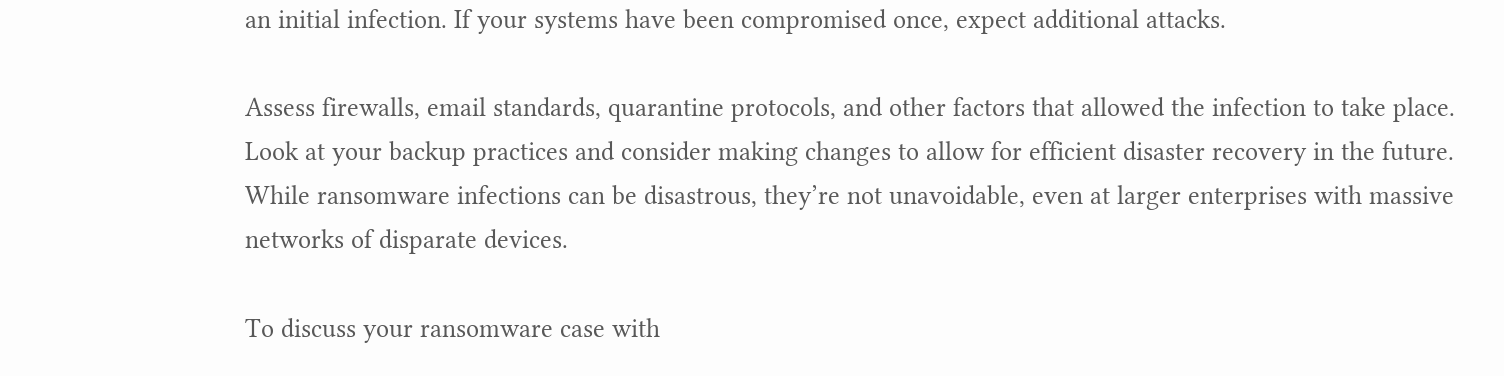an initial infection. If your systems have been compromised once, expect additional attacks.

Assess firewalls, email standards, quarantine protocols, and other factors that allowed the infection to take place. Look at your backup practices and consider making changes to allow for efficient disaster recovery in the future. While ransomware infections can be disastrous, they’re not unavoidable, even at larger enterprises with massive networks of disparate devices.

To discuss your ransomware case with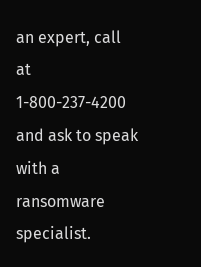an expert, call at 1-800-237-4200 and ask to speak with a ransomware specialist.